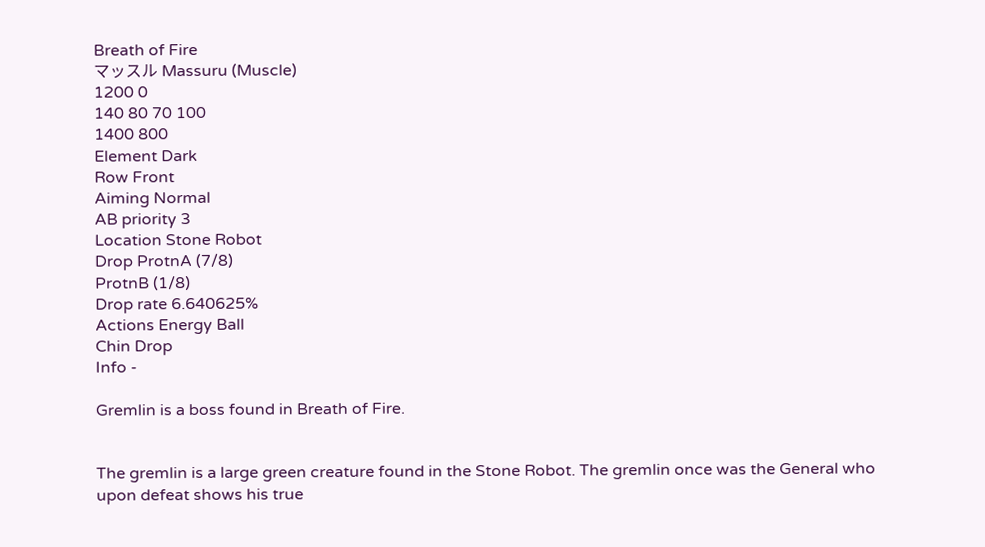Breath of Fire
マッスル Massuru (Muscle)
1200 0
140 80 70 100
1400 800
Element Dark
Row Front
Aiming Normal
AB priority 3
Location Stone Robot
Drop ProtnA (7/8)
ProtnB (1/8)
Drop rate 6.640625%
Actions Energy Ball
Chin Drop
Info -

Gremlin is a boss found in Breath of Fire.


The gremlin is a large green creature found in the Stone Robot. The gremlin once was the General who upon defeat shows his true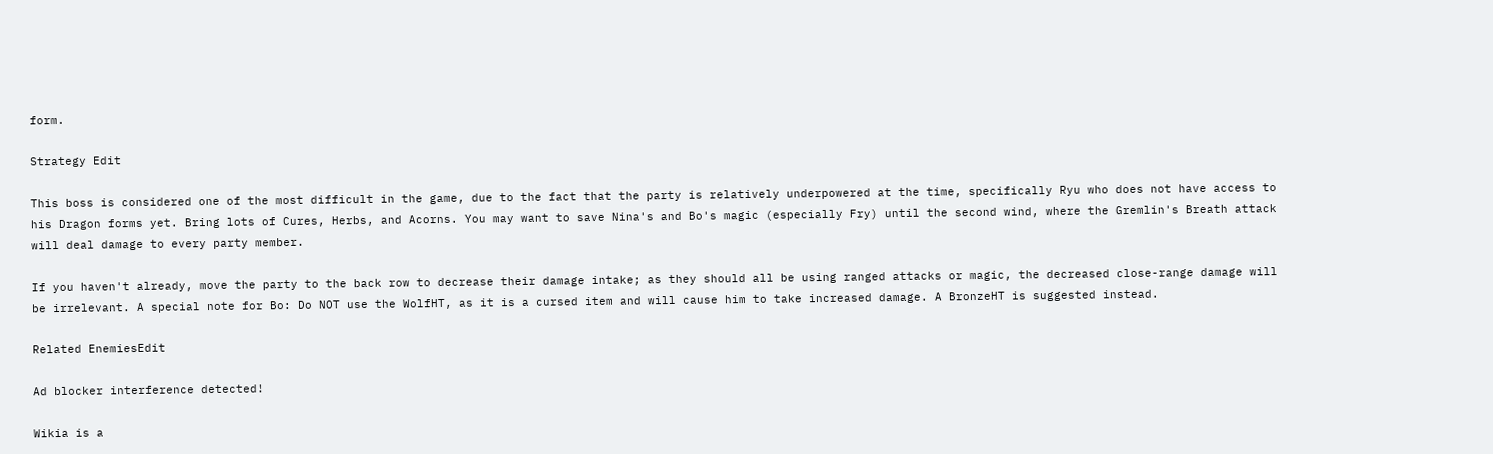form.

Strategy Edit

This boss is considered one of the most difficult in the game, due to the fact that the party is relatively underpowered at the time, specifically Ryu who does not have access to his Dragon forms yet. Bring lots of Cures, Herbs, and Acorns. You may want to save Nina's and Bo's magic (especially Fry) until the second wind, where the Gremlin's Breath attack will deal damage to every party member.

If you haven't already, move the party to the back row to decrease their damage intake; as they should all be using ranged attacks or magic, the decreased close-range damage will be irrelevant. A special note for Bo: Do NOT use the WolfHT, as it is a cursed item and will cause him to take increased damage. A BronzeHT is suggested instead.

Related EnemiesEdit

Ad blocker interference detected!

Wikia is a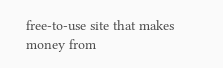free-to-use site that makes money from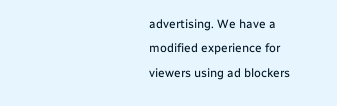advertising. We have a modified experience for viewers using ad blockers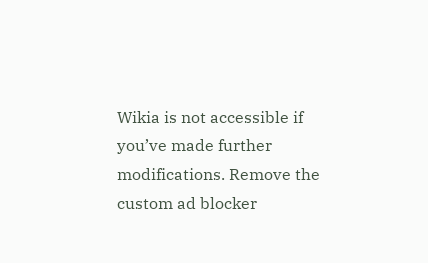Wikia is not accessible if you’ve made further modifications. Remove the custom ad blocker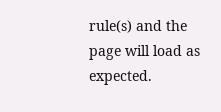rule(s) and the page will load as expected.